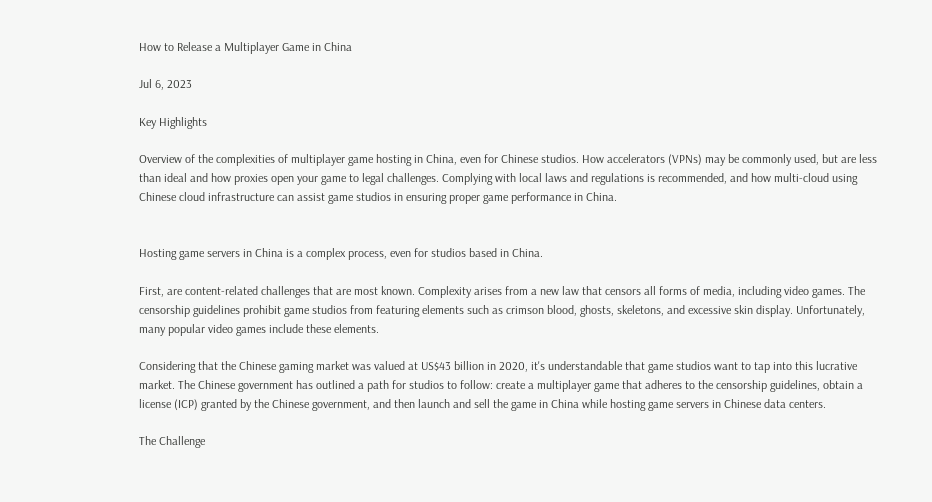How to Release a Multiplayer Game in China

Jul 6, 2023

Key Highlights

Overview of the complexities of multiplayer game hosting in China, even for Chinese studios. How accelerators (VPNs) may be commonly used, but are less than ideal and how proxies open your game to legal challenges. Complying with local laws and regulations is recommended, and how multi-cloud using Chinese cloud infrastructure can assist game studios in ensuring proper game performance in China.


Hosting game servers in China is a complex process, even for studios based in China.

First, are content-related challenges that are most known. Complexity arises from a new law that censors all forms of media, including video games. The censorship guidelines prohibit game studios from featuring elements such as crimson blood, ghosts, skeletons, and excessive skin display. Unfortunately, many popular video games include these elements.

Considering that the Chinese gaming market was valued at US$43 billion in 2020, it's understandable that game studios want to tap into this lucrative market. The Chinese government has outlined a path for studios to follow: create a multiplayer game that adheres to the censorship guidelines, obtain a license (ICP) granted by the Chinese government, and then launch and sell the game in China while hosting game servers in Chinese data centers.

The Challenge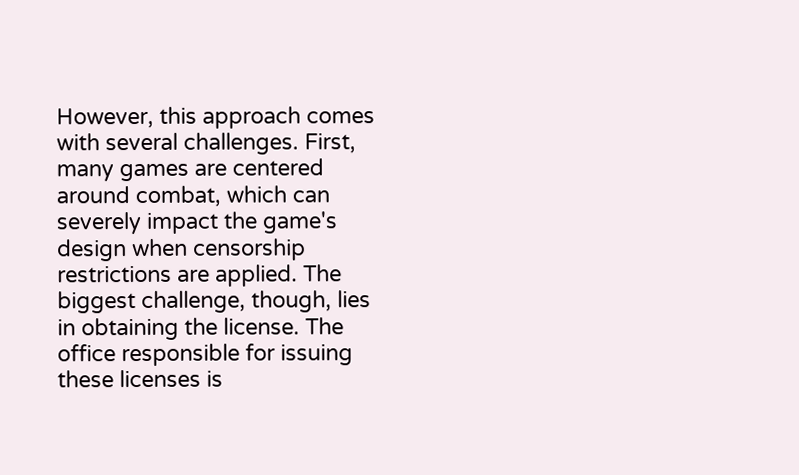However, this approach comes with several challenges. First, many games are centered around combat, which can severely impact the game's design when censorship restrictions are applied. The biggest challenge, though, lies in obtaining the license. The office responsible for issuing these licenses is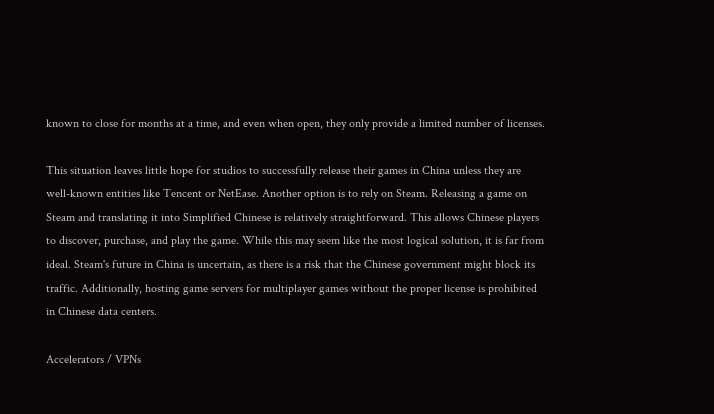known to close for months at a time, and even when open, they only provide a limited number of licenses.

This situation leaves little hope for studios to successfully release their games in China unless they are well-known entities like Tencent or NetEase. Another option is to rely on Steam. Releasing a game on Steam and translating it into Simplified Chinese is relatively straightforward. This allows Chinese players to discover, purchase, and play the game. While this may seem like the most logical solution, it is far from ideal. Steam's future in China is uncertain, as there is a risk that the Chinese government might block its traffic. Additionally, hosting game servers for multiplayer games without the proper license is prohibited in Chinese data centers.

Accelerators / VPNs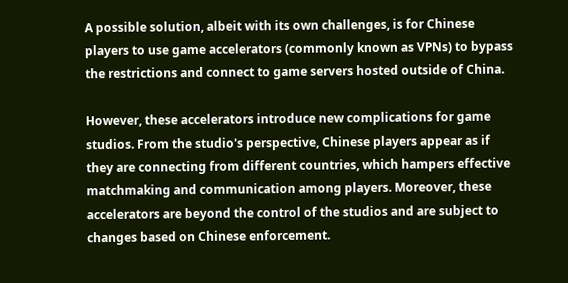A possible solution, albeit with its own challenges, is for Chinese players to use game accelerators (commonly known as VPNs) to bypass the restrictions and connect to game servers hosted outside of China.

However, these accelerators introduce new complications for game studios. From the studio's perspective, Chinese players appear as if they are connecting from different countries, which hampers effective matchmaking and communication among players. Moreover, these accelerators are beyond the control of the studios and are subject to changes based on Chinese enforcement.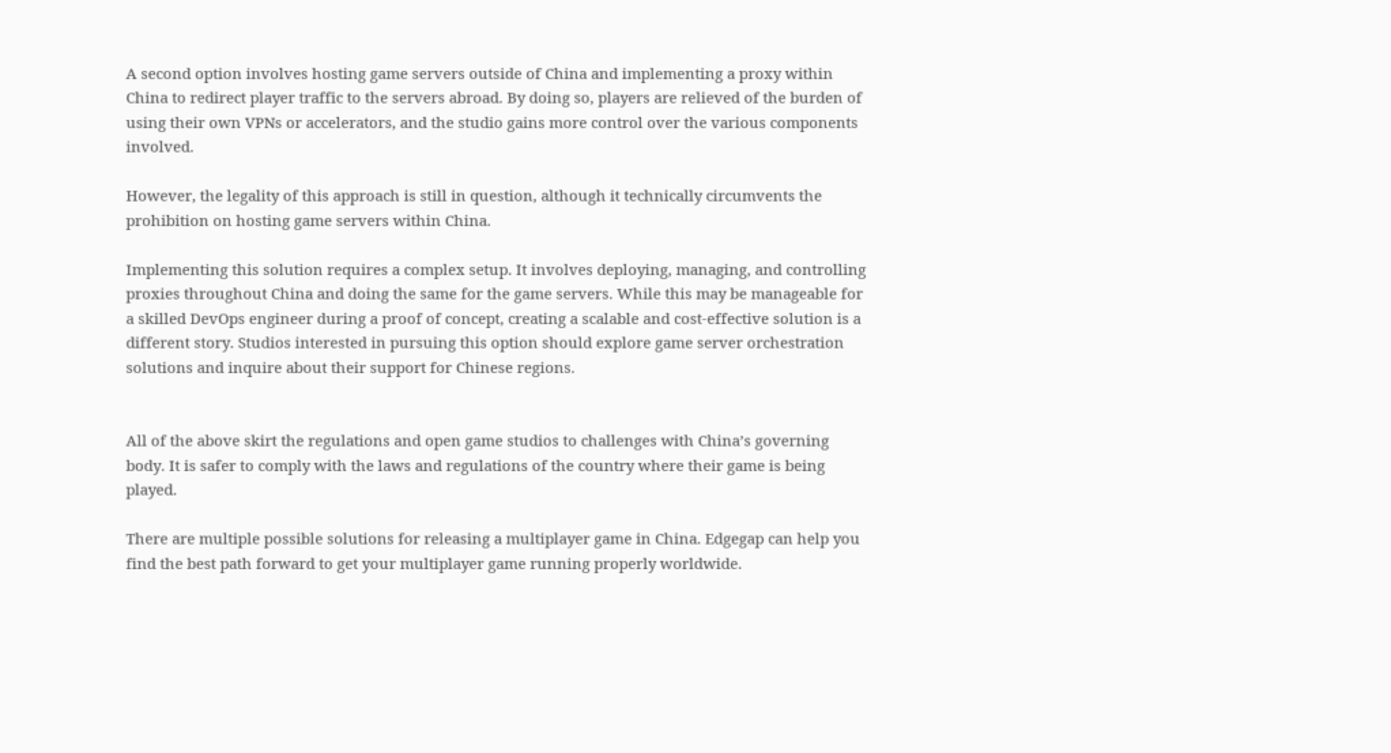A second option involves hosting game servers outside of China and implementing a proxy within China to redirect player traffic to the servers abroad. By doing so, players are relieved of the burden of using their own VPNs or accelerators, and the studio gains more control over the various components involved.

However, the legality of this approach is still in question, although it technically circumvents the prohibition on hosting game servers within China.

Implementing this solution requires a complex setup. It involves deploying, managing, and controlling proxies throughout China and doing the same for the game servers. While this may be manageable for a skilled DevOps engineer during a proof of concept, creating a scalable and cost-effective solution is a different story. Studios interested in pursuing this option should explore game server orchestration solutions and inquire about their support for Chinese regions.


All of the above skirt the regulations and open game studios to challenges with China’s governing body. It is safer to comply with the laws and regulations of the country where their game is being played.

There are multiple possible solutions for releasing a multiplayer game in China. Edgegap can help you find the best path forward to get your multiplayer game running properly worldwide.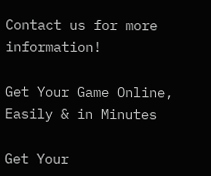Contact us for more information!

Get Your Game Online, Easily & in Minutes

Get Your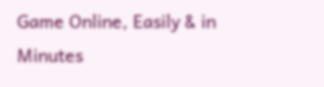Game Online, Easily & in Minutes